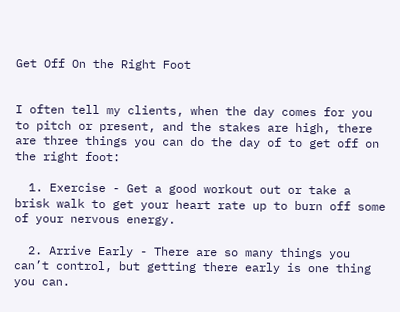Get Off On the Right Foot


I often tell my clients, when the day comes for you to pitch or present, and the stakes are high, there are three things you can do the day of to get off on the right foot:

  1. Exercise - Get a good workout out or take a brisk walk to get your heart rate up to burn off some of your nervous energy.

  2. Arrive Early - There are so many things you can’t control, but getting there early is one thing you can.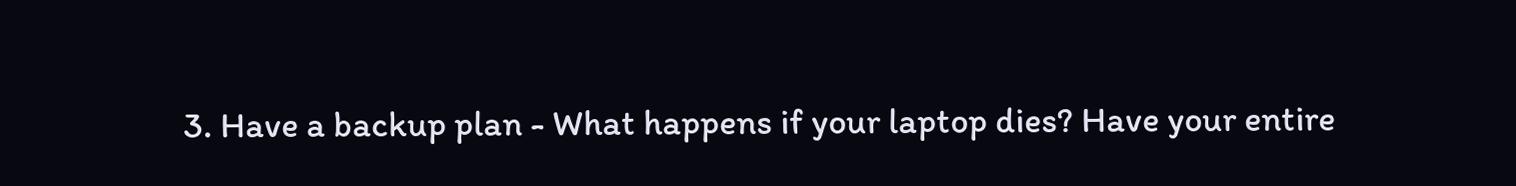3. Have a backup plan - What happens if your laptop dies? Have your entire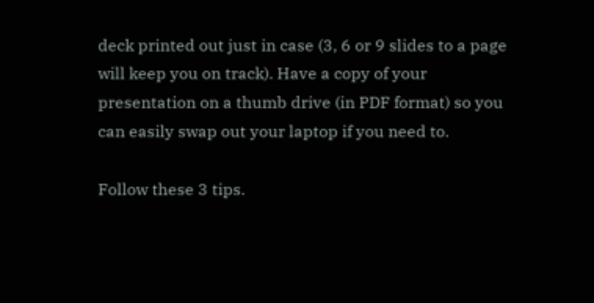deck printed out just in case (3, 6 or 9 slides to a page will keep you on track). Have a copy of your presentation on a thumb drive (in PDF format) so you can easily swap out your laptop if you need to.

Follow these 3 tips.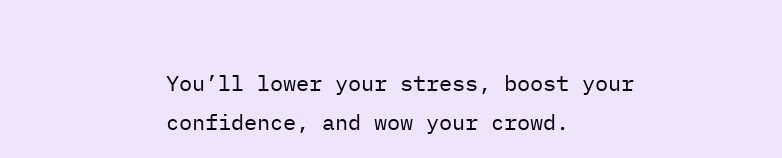You’ll lower your stress, boost your confidence, and wow your crowd.